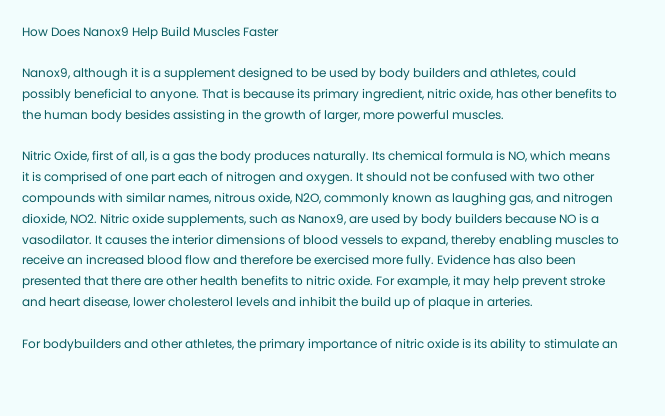How Does Nanox9 Help Build Muscles Faster

Nanox9, although it is a supplement designed to be used by body builders and athletes, could possibly beneficial to anyone. That is because its primary ingredient, nitric oxide, has other benefits to the human body besides assisting in the growth of larger, more powerful muscles.

Nitric Oxide, first of all, is a gas the body produces naturally. Its chemical formula is NO, which means it is comprised of one part each of nitrogen and oxygen. It should not be confused with two other compounds with similar names, nitrous oxide, N2O, commonly known as laughing gas, and nitrogen dioxide, NO2. Nitric oxide supplements, such as Nanox9, are used by body builders because NO is a vasodilator. It causes the interior dimensions of blood vessels to expand, thereby enabling muscles to receive an increased blood flow and therefore be exercised more fully. Evidence has also been presented that there are other health benefits to nitric oxide. For example, it may help prevent stroke and heart disease, lower cholesterol levels and inhibit the build up of plaque in arteries.

For bodybuilders and other athletes, the primary importance of nitric oxide is its ability to stimulate an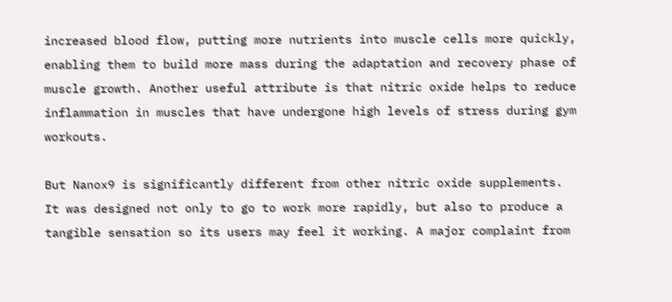increased blood flow, putting more nutrients into muscle cells more quickly, enabling them to build more mass during the adaptation and recovery phase of muscle growth. Another useful attribute is that nitric oxide helps to reduce inflammation in muscles that have undergone high levels of stress during gym workouts.

But Nanox9 is significantly different from other nitric oxide supplements. It was designed not only to go to work more rapidly, but also to produce a tangible sensation so its users may feel it working. A major complaint from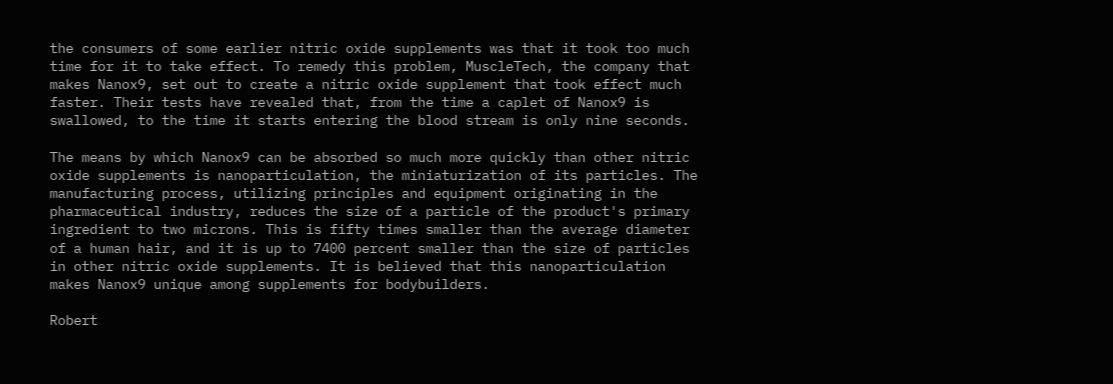the consumers of some earlier nitric oxide supplements was that it took too much time for it to take effect. To remedy this problem, MuscleTech, the company that makes Nanox9, set out to create a nitric oxide supplement that took effect much faster. Their tests have revealed that, from the time a caplet of Nanox9 is swallowed, to the time it starts entering the blood stream is only nine seconds.

The means by which Nanox9 can be absorbed so much more quickly than other nitric oxide supplements is nanoparticulation, the miniaturization of its particles. The manufacturing process, utilizing principles and equipment originating in the pharmaceutical industry, reduces the size of a particle of the product's primary ingredient to two microns. This is fifty times smaller than the average diameter of a human hair, and it is up to 7400 percent smaller than the size of particles in other nitric oxide supplements. It is believed that this nanoparticulation makes Nanox9 unique among supplements for bodybuilders.

Robert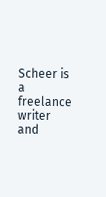Scheer is a freelance writer and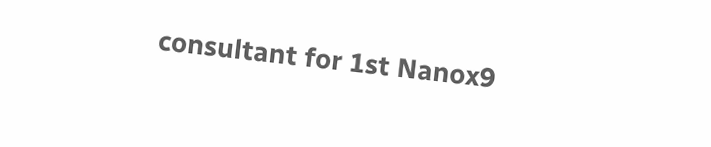consultant for 1st Nanox9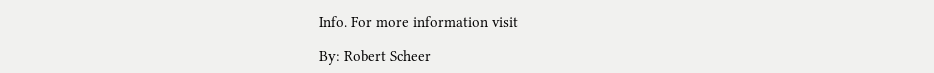Info. For more information visit

By: Robert Scheer